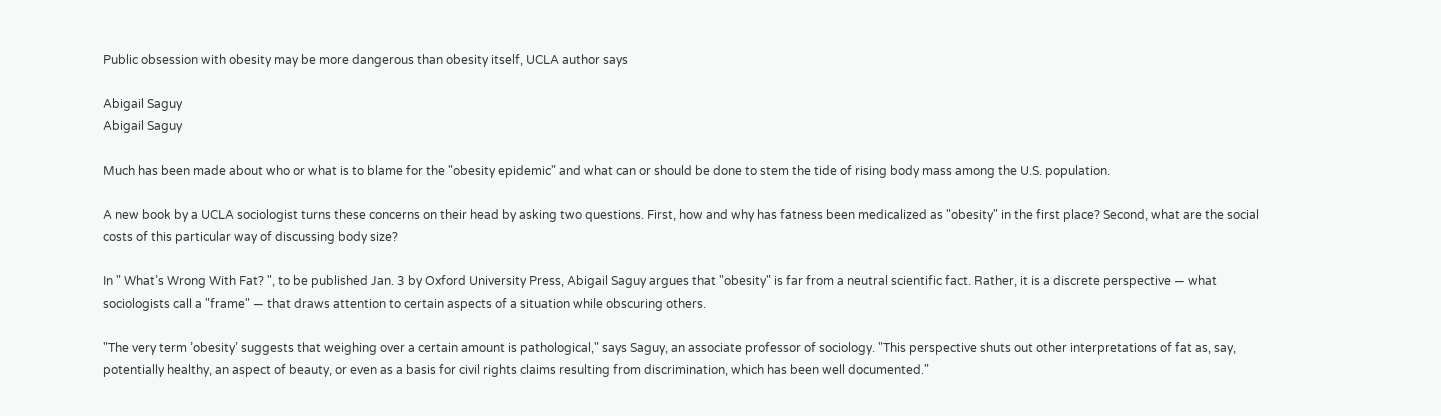Public obsession with obesity may be more dangerous than obesity itself, UCLA author says

Abigail Saguy
Abigail Saguy

Much has been made about who or what is to blame for the "obesity epidemic" and what can or should be done to stem the tide of rising body mass among the U.S. population.

A new book by a UCLA sociologist turns these concerns on their head by asking two questions. First, how and why has fatness been medicalized as "obesity" in the first place? Second, what are the social costs of this particular way of discussing body size?

In " What’s Wrong With Fat? ", to be published Jan. 3 by Oxford University Press, Abigail Saguy argues that "obesity" is far from a neutral scientific fact. Rather, it is a discrete perspective — what sociologists call a "frame" — that draws attention to certain aspects of a situation while obscuring others.

"The very term ’obesity’ suggests that weighing over a certain amount is pathological," says Saguy, an associate professor of sociology. "This perspective shuts out other interpretations of fat as, say, potentially healthy, an aspect of beauty, or even as a basis for civil rights claims resulting from discrimination, which has been well documented."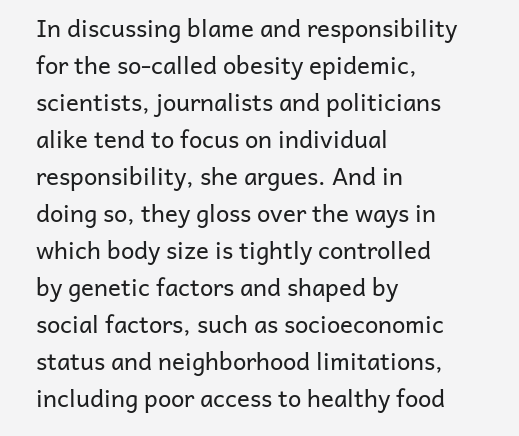In discussing blame and responsibility for the so-called obesity epidemic, scientists, journalists and politicians alike tend to focus on individual responsibility, she argues. And in doing so, they gloss over the ways in which body size is tightly controlled by genetic factors and shaped by social factors, such as socioeconomic status and neighborhood limitations, including poor access to healthy food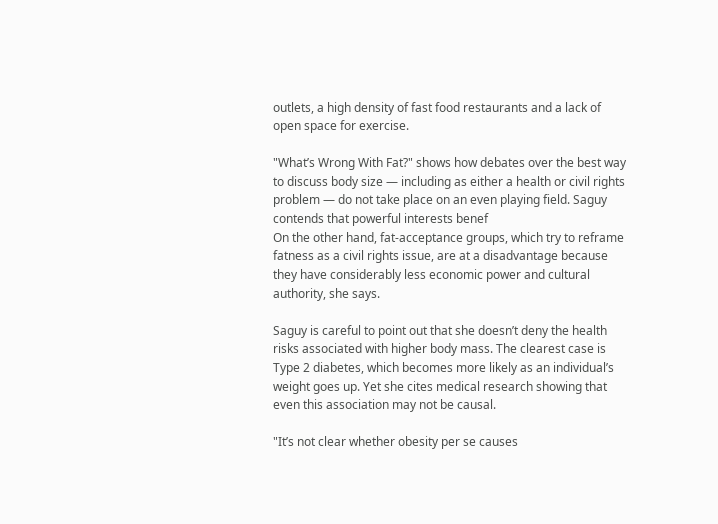outlets, a high density of fast food restaurants and a lack of open space for exercise.

"What’s Wrong With Fat?" shows how debates over the best way to discuss body size — including as either a health or civil rights problem — do not take place on an even playing field. Saguy contends that powerful interests benef
On the other hand, fat-acceptance groups, which try to reframe fatness as a civil rights issue, are at a disadvantage because they have considerably less economic power and cultural authority, she says.

Saguy is careful to point out that she doesn’t deny the health risks associated with higher body mass. The clearest case is Type 2 diabetes, which becomes more likely as an individual’s weight goes up. Yet she cites medical research showing that even this association may not be causal.

"It’s not clear whether obesity per se causes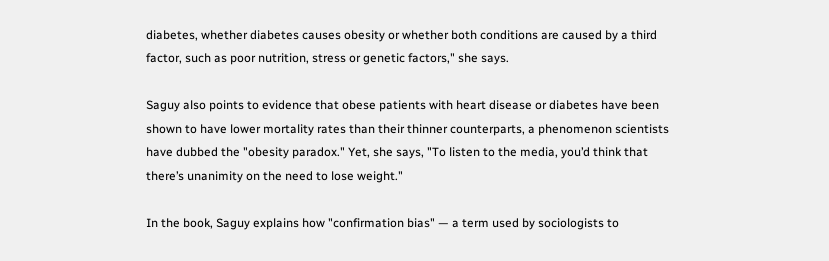diabetes, whether diabetes causes obesity or whether both conditions are caused by a third factor, such as poor nutrition, stress or genetic factors," she says.

Saguy also points to evidence that obese patients with heart disease or diabetes have been shown to have lower mortality rates than their thinner counterparts, a phenomenon scientists have dubbed the "obesity paradox." Yet, she says, "To listen to the media, you’d think that there’s unanimity on the need to lose weight."

In the book, Saguy explains how "confirmation bias" — a term used by sociologists to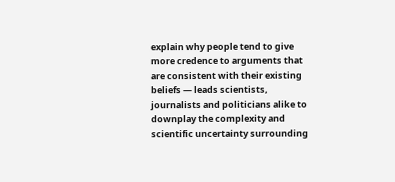explain why people tend to give more credence to arguments that are consistent with their existing beliefs — leads scientists, journalists and politicians alike to downplay the complexity and scientific uncertainty surrounding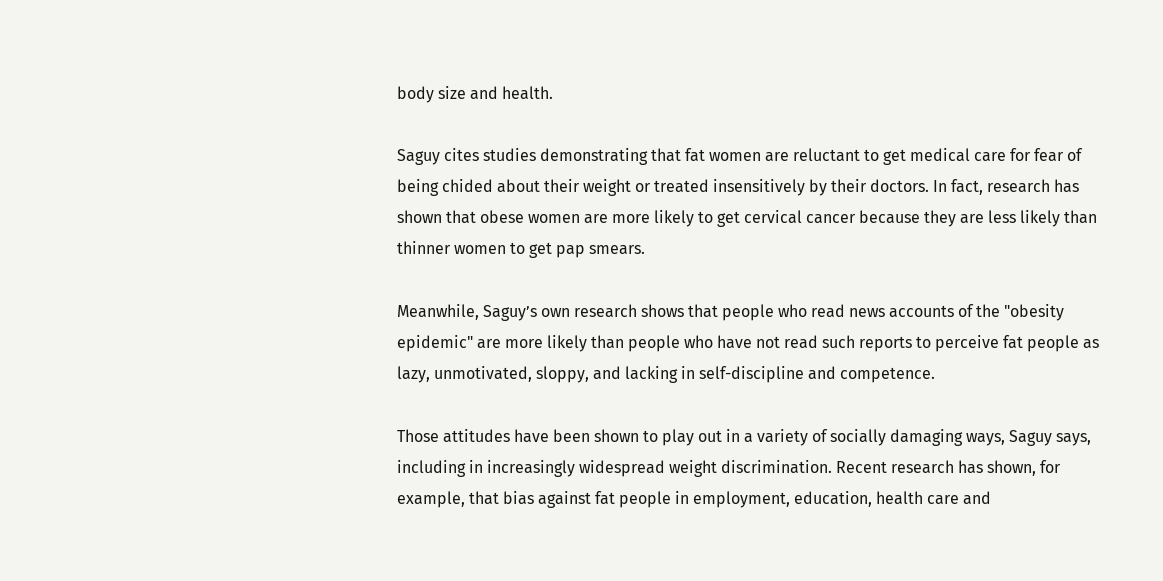body size and health.

Saguy cites studies demonstrating that fat women are reluctant to get medical care for fear of being chided about their weight or treated insensitively by their doctors. In fact, research has shown that obese women are more likely to get cervical cancer because they are less likely than thinner women to get pap smears.

Meanwhile, Saguy’s own research shows that people who read news accounts of the "obesity epidemic" are more likely than people who have not read such reports to perceive fat people as lazy, unmotivated, sloppy, and lacking in self-discipline and competence.

Those attitudes have been shown to play out in a variety of socially damaging ways, Saguy says, including in increasingly widespread weight discrimination. Recent research has shown, for example, that bias against fat people in employment, education, health care and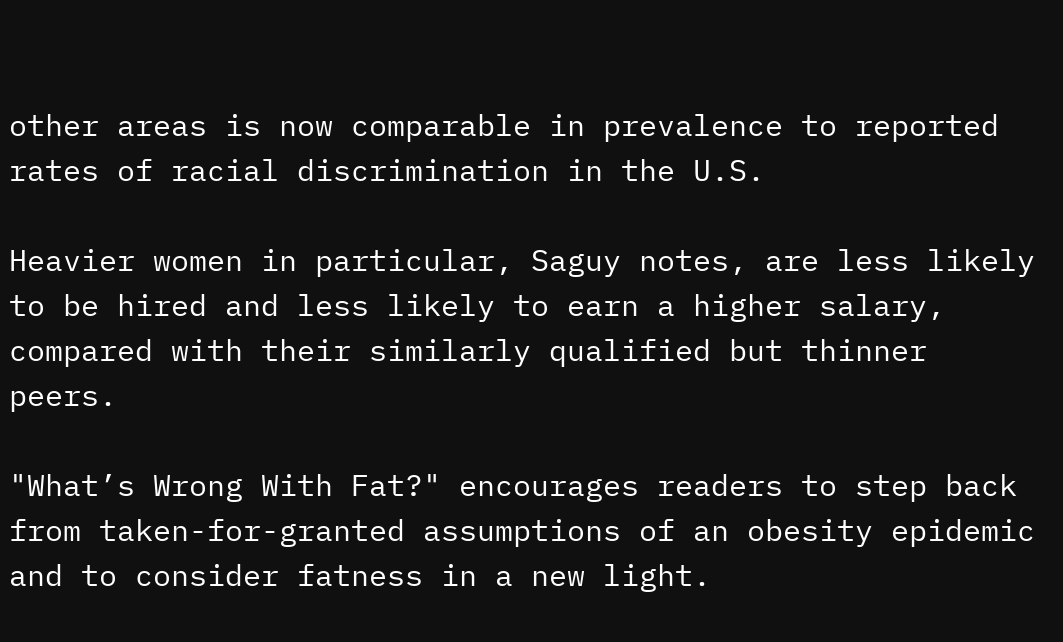other areas is now comparable in prevalence to reported rates of racial discrimination in the U.S.

Heavier women in particular, Saguy notes, are less likely to be hired and less likely to earn a higher salary, compared with their similarly qualified but thinner peers.

"What’s Wrong With Fat?" encourages readers to step back from taken-for-granted assumptions of an obesity epidemic and to consider fatness in a new light.